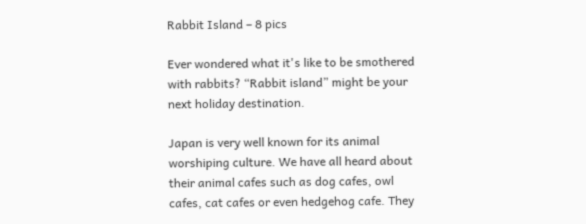Rabbit Island – 8 pics

Ever wondered what it's like to be smothered with rabbits? “Rabbit island” might be your next holiday destination.

Japan is very well known for its animal worshiping culture. We have all heard about their animal cafes such as dog cafes, owl cafes, cat cafes or even hedgehog cafe. They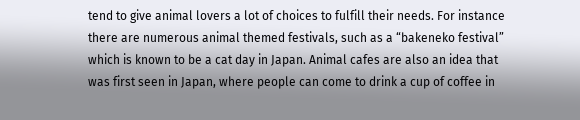tend to give animal lovers a lot of choices to fulfill their needs. For instance there are numerous animal themed festivals, such as a “bakeneko festival” which is known to be a cat day in Japan. Animal cafes are also an idea that was first seen in Japan, where people can come to drink a cup of coffee in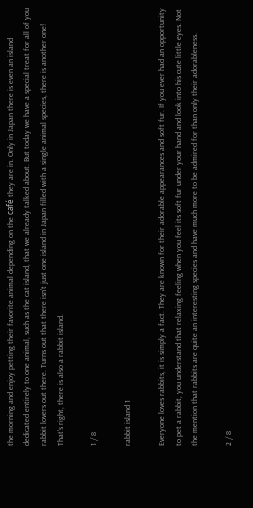the morning and enjoy petting their favorite animal depending on the café they are in. Only in Japan there is even an island dedicated entirely to one animal, such as the cat island, that we already talked about. But today we have a special treat for all of you rabbit lovers out there. Turns out that there isn't just one island in Japan filled with a single animal species, there is another one! That's right, there is also a rabbit island.

1 / 8

rabbit island 1

Everyone loves rabbits, it is simply a fact. They are known for their adorable appearances and soft fur. If you ever had an opportunity to pet a rabbit, you understand that relaxing feeling when you feel its soft fur under your hand and look into his cute little eyes. Not the mention that rabbits are quite an interesting species and have much more to be admired for than only their adorableness.

2 / 8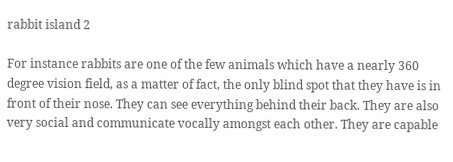rabbit island 2

For instance rabbits are one of the few animals which have a nearly 360 degree vision field, as a matter of fact, the only blind spot that they have is in front of their nose. They can see everything behind their back. They are also very social and communicate vocally amongst each other. They are capable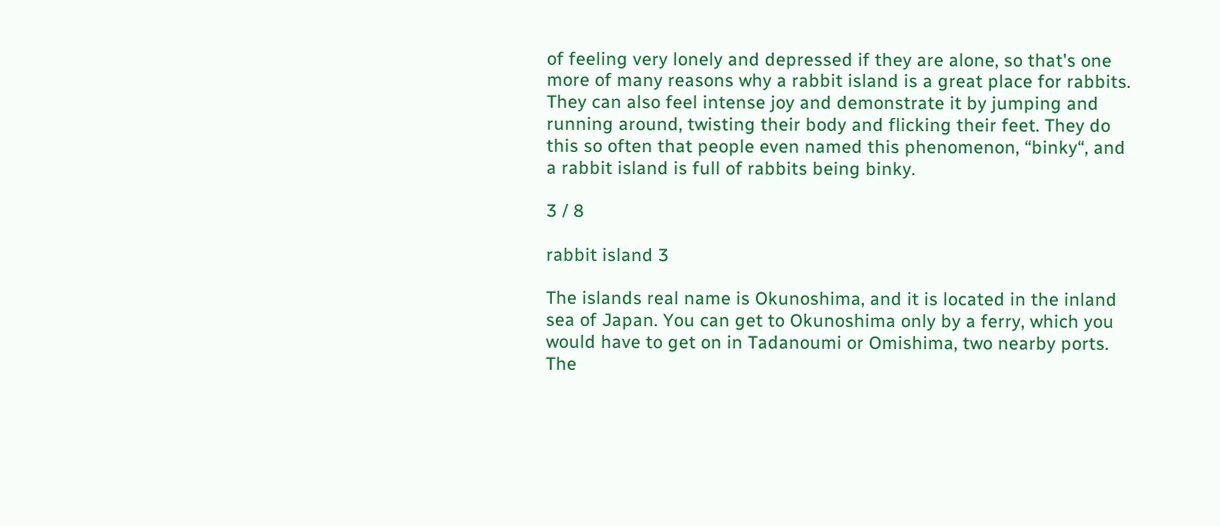of feeling very lonely and depressed if they are alone, so that's one more of many reasons why a rabbit island is a great place for rabbits. They can also feel intense joy and demonstrate it by jumping and running around, twisting their body and flicking their feet. They do this so often that people even named this phenomenon, “binky“, and a rabbit island is full of rabbits being binky.

3 / 8

rabbit island 3

The islands real name is Okunoshima, and it is located in the inland sea of Japan. You can get to Okunoshima only by a ferry, which you would have to get on in Tadanoumi or Omishima, two nearby ports. The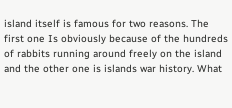island itself is famous for two reasons. The first one Is obviously because of the hundreds of rabbits running around freely on the island and the other one is islands war history. What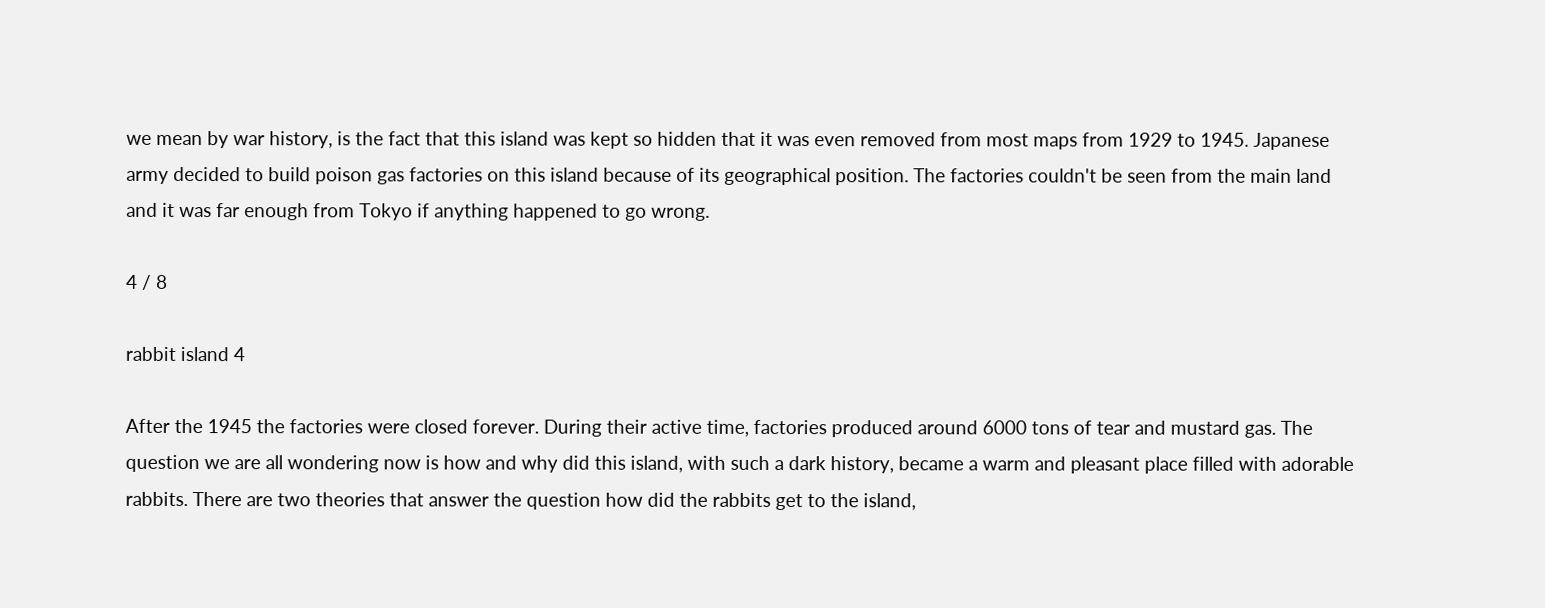we mean by war history, is the fact that this island was kept so hidden that it was even removed from most maps from 1929 to 1945. Japanese army decided to build poison gas factories on this island because of its geographical position. The factories couldn't be seen from the main land and it was far enough from Tokyo if anything happened to go wrong.

4 / 8

rabbit island 4

After the 1945 the factories were closed forever. During their active time, factories produced around 6000 tons of tear and mustard gas. The question we are all wondering now is how and why did this island, with such a dark history, became a warm and pleasant place filled with adorable rabbits. There are two theories that answer the question how did the rabbits get to the island,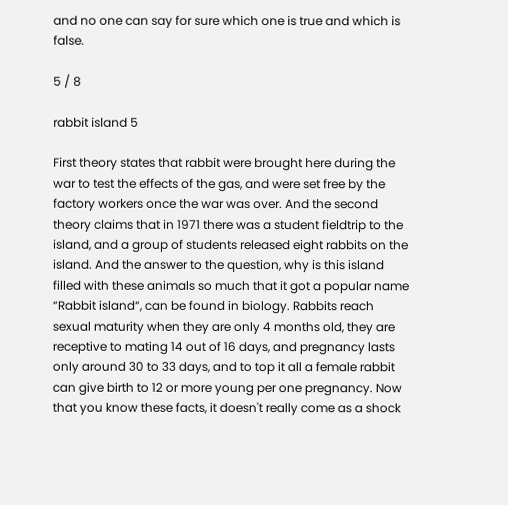and no one can say for sure which one is true and which is false.

5 / 8

rabbit island 5

First theory states that rabbit were brought here during the war to test the effects of the gas, and were set free by the factory workers once the war was over. And the second theory claims that in 1971 there was a student fieldtrip to the island, and a group of students released eight rabbits on the island. And the answer to the question, why is this island filled with these animals so much that it got a popular name “Rabbit island“, can be found in biology. Rabbits reach sexual maturity when they are only 4 months old, they are receptive to mating 14 out of 16 days, and pregnancy lasts only around 30 to 33 days, and to top it all a female rabbit can give birth to 12 or more young per one pregnancy. Now that you know these facts, it doesn't really come as a shock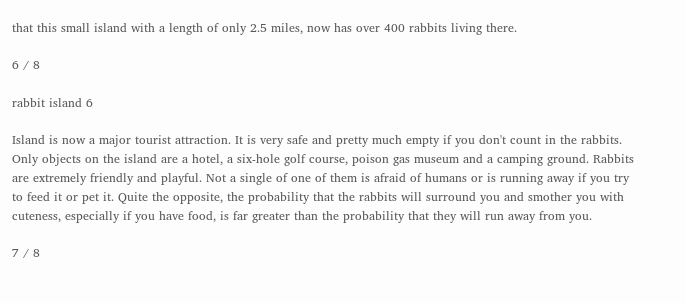that this small island with a length of only 2.5 miles, now has over 400 rabbits living there.

6 / 8

rabbit island 6

Island is now a major tourist attraction. It is very safe and pretty much empty if you don't count in the rabbits. Only objects on the island are a hotel, a six-hole golf course, poison gas museum and a camping ground. Rabbits are extremely friendly and playful. Not a single of one of them is afraid of humans or is running away if you try to feed it or pet it. Quite the opposite, the probability that the rabbits will surround you and smother you with cuteness, especially if you have food, is far greater than the probability that they will run away from you.

7 / 8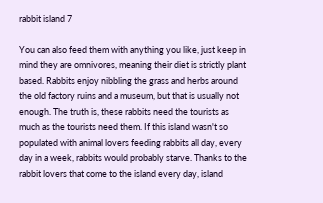rabbit island 7

You can also feed them with anything you like, just keep in mind they are omnivores, meaning their diet is strictly plant based. Rabbits enjoy nibbling the grass and herbs around the old factory ruins and a museum, but that is usually not enough. The truth is, these rabbits need the tourists as much as the tourists need them. If this island wasn't so populated with animal lovers feeding rabbits all day, every day in a week, rabbits would probably starve. Thanks to the rabbit lovers that come to the island every day, island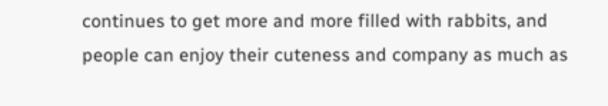continues to get more and more filled with rabbits, and people can enjoy their cuteness and company as much as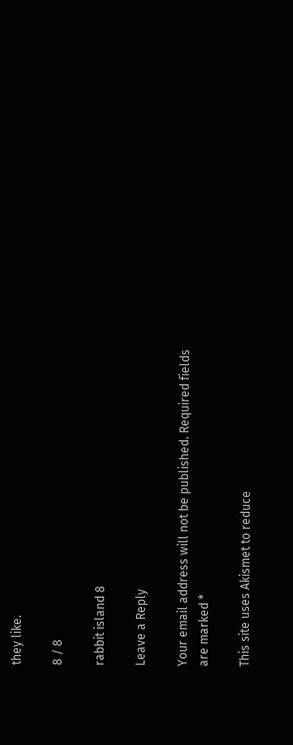they like.

8 / 8

rabbit island 8

Leave a Reply

Your email address will not be published. Required fields are marked *

This site uses Akismet to reduce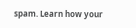spam. Learn how your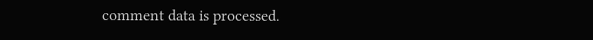comment data is processed.